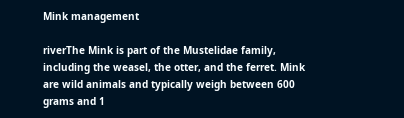Mink management

riverThe Mink is part of the Mustelidae family, including the weasel, the otter, and the ferret. Mink are wild animals and typically weigh between 600 grams and 1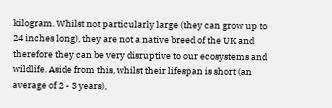kilogram. Whilst not particularly large (they can grow up to 24 inches long), they are not a native breed of the UK and therefore they can be very disruptive to our ecosystems and wildlife. Aside from this, whilst their lifespan is short (an average of 2 - 3 years),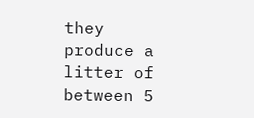they produce a litter of between 5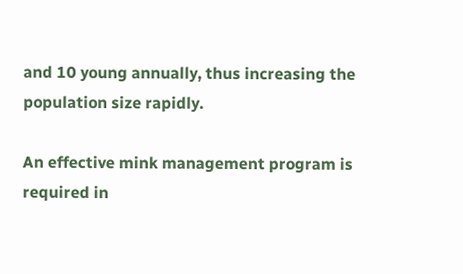and 10 young annually, thus increasing the population size rapidly.

An effective mink management program is required in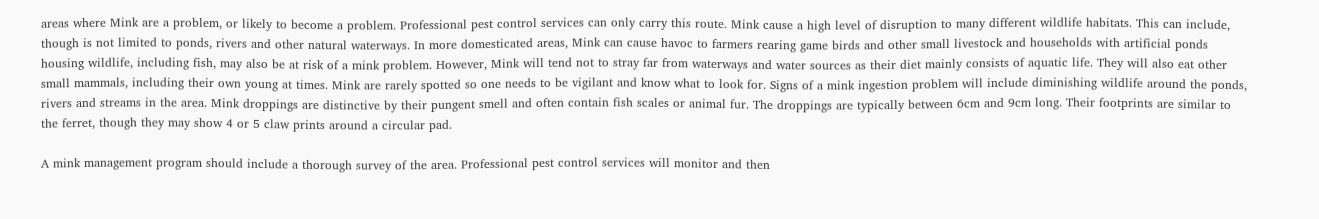areas where Mink are a problem, or likely to become a problem. Professional pest control services can only carry this route. Mink cause a high level of disruption to many different wildlife habitats. This can include, though is not limited to ponds, rivers and other natural waterways. In more domesticated areas, Mink can cause havoc to farmers rearing game birds and other small livestock and households with artificial ponds housing wildlife, including fish, may also be at risk of a mink problem. However, Mink will tend not to stray far from waterways and water sources as their diet mainly consists of aquatic life. They will also eat other small mammals, including their own young at times. Mink are rarely spotted so one needs to be vigilant and know what to look for. Signs of a mink ingestion problem will include diminishing wildlife around the ponds, rivers and streams in the area. Mink droppings are distinctive by their pungent smell and often contain fish scales or animal fur. The droppings are typically between 6cm and 9cm long. Their footprints are similar to the ferret, though they may show 4 or 5 claw prints around a circular pad.

A mink management program should include a thorough survey of the area. Professional pest control services will monitor and then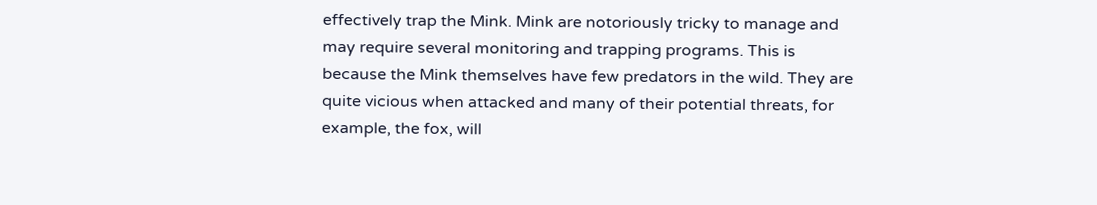effectively trap the Mink. Mink are notoriously tricky to manage and may require several monitoring and trapping programs. This is because the Mink themselves have few predators in the wild. They are quite vicious when attacked and many of their potential threats, for example, the fox, will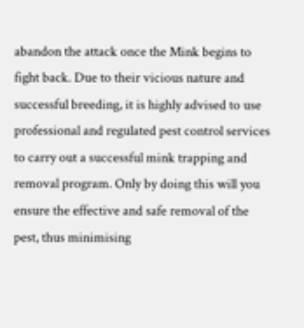abandon the attack once the Mink begins to fight back. Due to their vicious nature and successful breeding, it is highly advised to use professional and regulated pest control services to carry out a successful mink trapping and removal program. Only by doing this will you ensure the effective and safe removal of the pest, thus minimising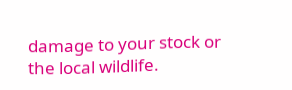damage to your stock or the local wildlife.